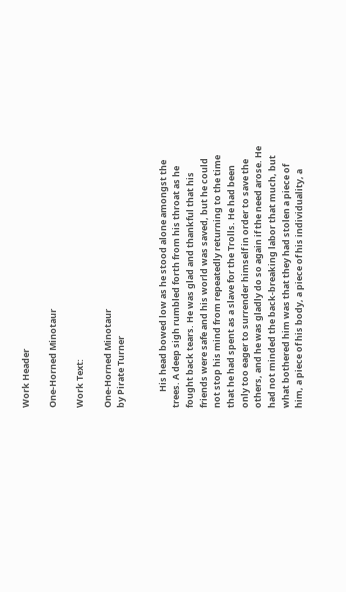Work Header

One-Horned Minotaur

Work Text:

One-Horned Minotaur
by Pirate Turner


        His head bowed low as he stood alone amongst the trees. A deep sigh rumbled forth from his throat as he fought back tears. He was glad and thankful that his friends were safe and his world was saved, but he could not stop his mind from repeatedly returning to the time that he had spent as a slave for the Trolls. He had been only too eager to surrender himself in order to save the others, and he was gladly do so again if the need arose. He had not minded the back-breaking labor that much, but what bothered him was that they had stolen a piece of him, a piece of his body, a piece of his individuality, a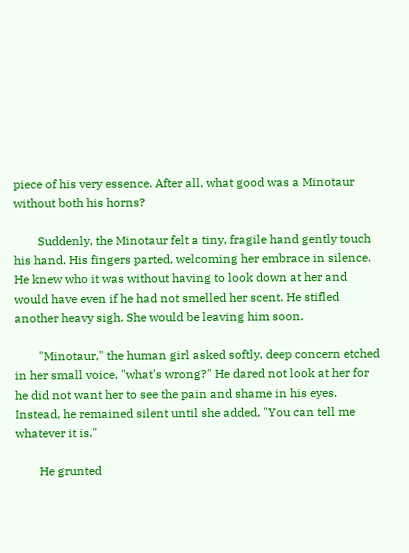piece of his very essence. After all, what good was a Minotaur without both his horns?

        Suddenly, the Minotaur felt a tiny, fragile hand gently touch his hand. His fingers parted, welcoming her embrace in silence. He knew who it was without having to look down at her and would have even if he had not smelled her scent. He stifled another heavy sigh. She would be leaving him soon.

        "Minotaur," the human girl asked softly, deep concern etched in her small voice, "what's wrong?" He dared not look at her for he did not want her to see the pain and shame in his eyes. Instead, he remained silent until she added, "You can tell me whatever it is."

        He grunted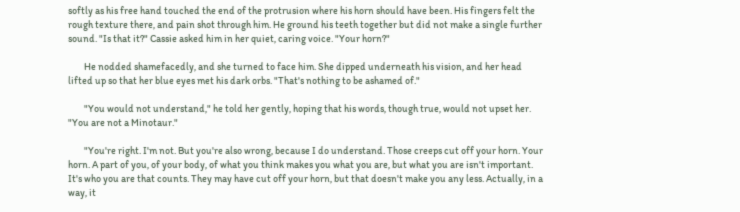softly as his free hand touched the end of the protrusion where his horn should have been. His fingers felt the rough texture there, and pain shot through him. He ground his teeth together but did not make a single further sound. "Is that it?" Cassie asked him in her quiet, caring voice. "Your horn?"

        He nodded shamefacedly, and she turned to face him. She dipped underneath his vision, and her head lifted up so that her blue eyes met his dark orbs. "That's nothing to be ashamed of."

        "You would not understand," he told her gently, hoping that his words, though true, would not upset her. "You are not a Minotaur."

        "You're right. I'm not. But you're also wrong, because I do understand. Those creeps cut off your horn. Your horn. A part of you, of your body, of what you think makes you what you are, but what you are isn't important. It's who you are that counts. They may have cut off your horn, but that doesn't make you any less. Actually, in a way, it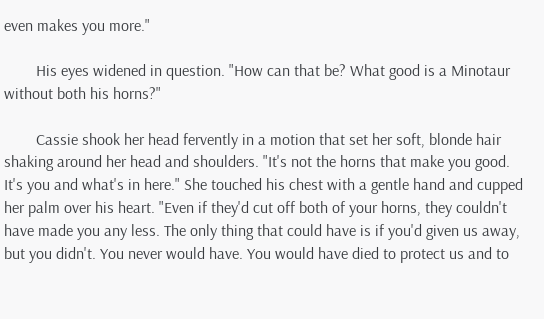even makes you more."

        His eyes widened in question. "How can that be? What good is a Minotaur without both his horns?"

        Cassie shook her head fervently in a motion that set her soft, blonde hair shaking around her head and shoulders. "It's not the horns that make you good. It's you and what's in here." She touched his chest with a gentle hand and cupped her palm over his heart. "Even if they'd cut off both of your horns, they couldn't have made you any less. The only thing that could have is if you'd given us away, but you didn't. You never would have. You would have died to protect us and to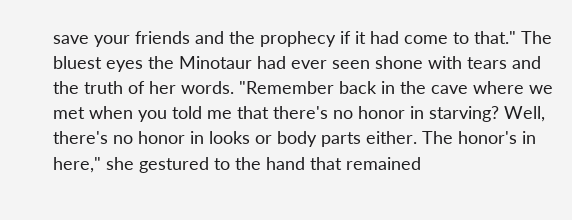save your friends and the prophecy if it had come to that." The bluest eyes the Minotaur had ever seen shone with tears and the truth of her words. "Remember back in the cave where we met when you told me that there's no honor in starving? Well, there's no honor in looks or body parts either. The honor's in here," she gestured to the hand that remained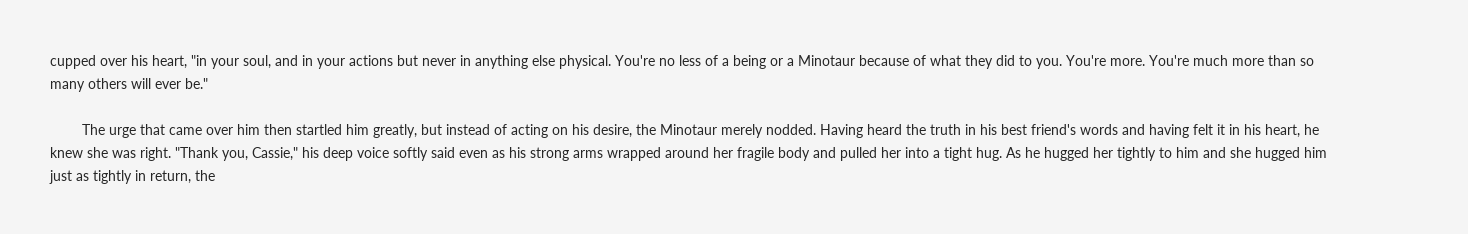cupped over his heart, "in your soul, and in your actions but never in anything else physical. You're no less of a being or a Minotaur because of what they did to you. You're more. You're much more than so many others will ever be."

        The urge that came over him then startled him greatly, but instead of acting on his desire, the Minotaur merely nodded. Having heard the truth in his best friend's words and having felt it in his heart, he knew she was right. "Thank you, Cassie," his deep voice softly said even as his strong arms wrapped around her fragile body and pulled her into a tight hug. As he hugged her tightly to him and she hugged him just as tightly in return, the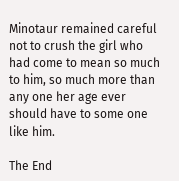Minotaur remained careful not to crush the girl who had come to mean so much to him, so much more than any one her age ever should have to some one like him.

The End